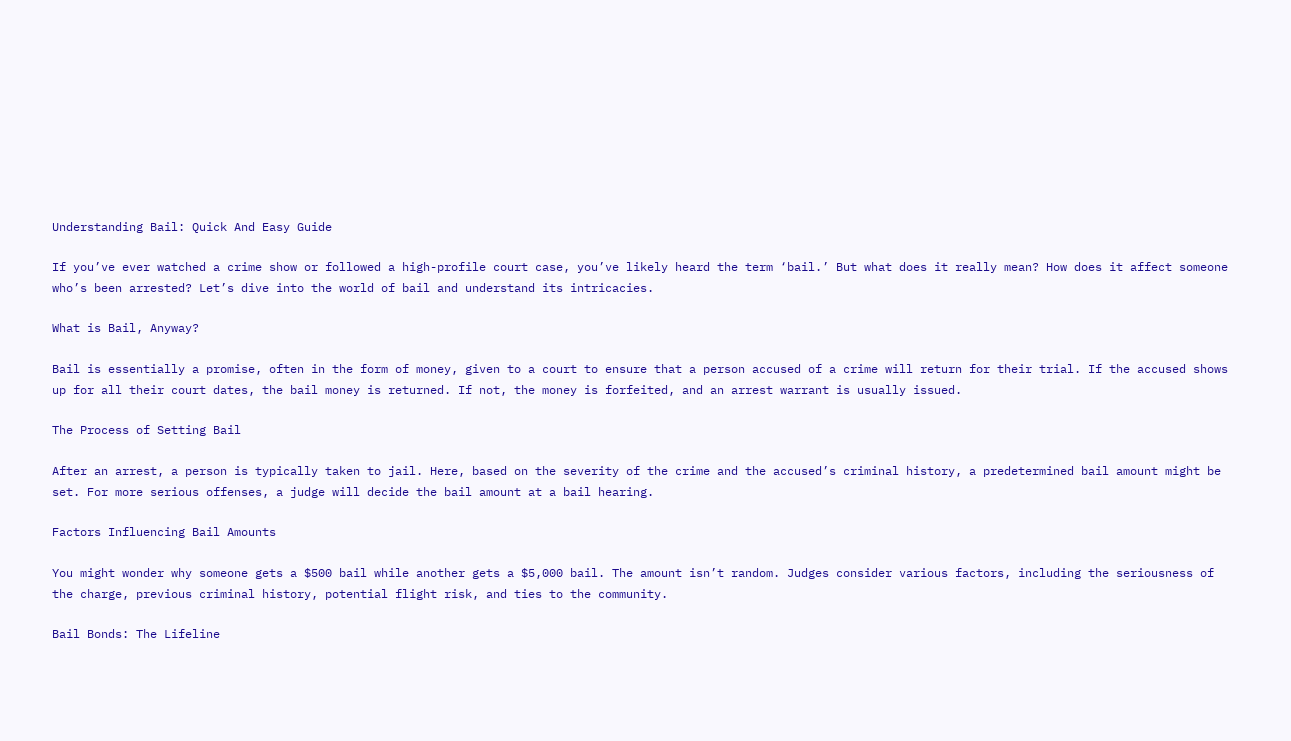Understanding Bail: Quick And Easy Guide

If you’ve ever watched a crime show or followed a high-profile court case, you’ve likely heard the term ‘bail.’ But what does it really mean? How does it affect someone who’s been arrested? Let’s dive into the world of bail and understand its intricacies.

What is Bail, Anyway?

Bail is essentially a promise, often in the form of money, given to a court to ensure that a person accused of a crime will return for their trial. If the accused shows up for all their court dates, the bail money is returned. If not, the money is forfeited, and an arrest warrant is usually issued.

The Process of Setting Bail

After an arrest, a person is typically taken to jail. Here, based on the severity of the crime and the accused’s criminal history, a predetermined bail amount might be set. For more serious offenses, a judge will decide the bail amount at a bail hearing.

Factors Influencing Bail Amounts

You might wonder why someone gets a $500 bail while another gets a $5,000 bail. The amount isn’t random. Judges consider various factors, including the seriousness of the charge, previous criminal history, potential flight risk, and ties to the community.

Bail Bonds: The Lifeline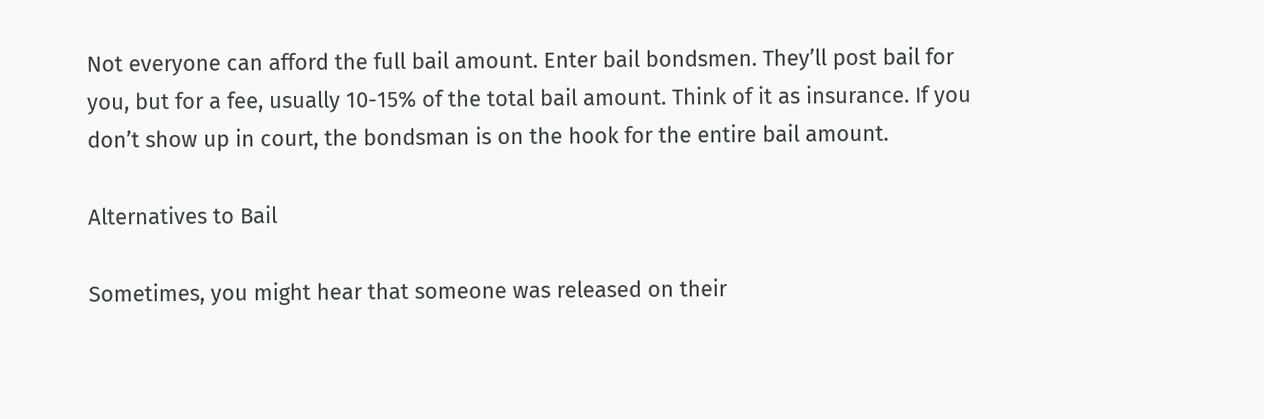Not everyone can afford the full bail amount. Enter bail bondsmen. They’ll post bail for you, but for a fee, usually 10-15% of the total bail amount. Think of it as insurance. If you don’t show up in court, the bondsman is on the hook for the entire bail amount.

Alternatives to Bail

Sometimes, you might hear that someone was released on their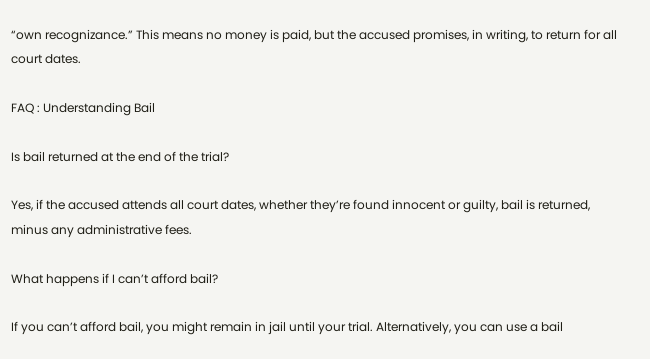“own recognizance.” This means no money is paid, but the accused promises, in writing, to return for all court dates.

FAQ : Understanding Bail

Is bail returned at the end of the trial?

Yes, if the accused attends all court dates, whether they’re found innocent or guilty, bail is returned, minus any administrative fees.

What happens if I can’t afford bail?

If you can’t afford bail, you might remain in jail until your trial. Alternatively, you can use a bail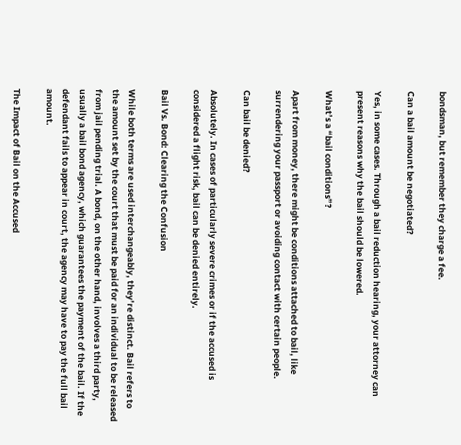bondsman, but remember they charge a fee.

Can a bail amount be negotiated?

Yes, in some cases. Through a bail reduction hearing, your attorney can present reasons why the bail should be lowered.

What’s a “bail conditions”?

Apart from money, there might be conditions attached to bail, like surrendering your passport or avoiding contact with certain people.

Can bail be denied?

Absolutely. In cases of particularly severe crimes or if the accused is considered a flight risk, bail can be denied entirely.

Bail Vs. Bond: Clearing the Confusion

While both terms are used interchangeably, they’re distinct. Bail refers to the amount set by the court that must be paid for an individual to be released from jail pending trial. A bond, on the other hand, involves a third party, usually a bail bond agency, which guarantees the payment of the bail. If the defendant fails to appear in court, the agency may have to pay the full bail amount.

The Impact of Bail on the Accused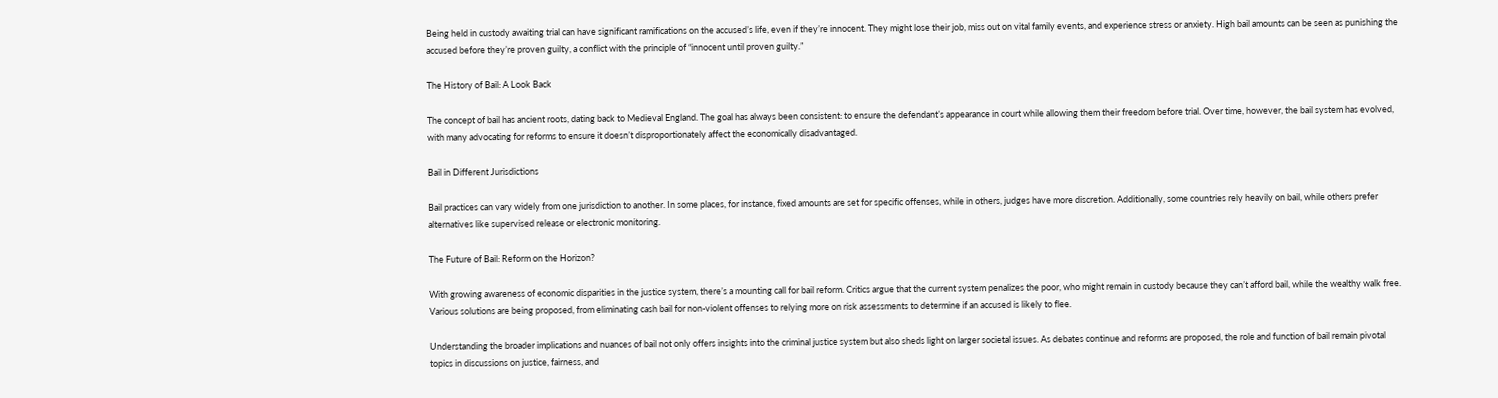Being held in custody awaiting trial can have significant ramifications on the accused’s life, even if they’re innocent. They might lose their job, miss out on vital family events, and experience stress or anxiety. High bail amounts can be seen as punishing the accused before they’re proven guilty, a conflict with the principle of “innocent until proven guilty.”

The History of Bail: A Look Back

The concept of bail has ancient roots, dating back to Medieval England. The goal has always been consistent: to ensure the defendant’s appearance in court while allowing them their freedom before trial. Over time, however, the bail system has evolved, with many advocating for reforms to ensure it doesn’t disproportionately affect the economically disadvantaged.

Bail in Different Jurisdictions

Bail practices can vary widely from one jurisdiction to another. In some places, for instance, fixed amounts are set for specific offenses, while in others, judges have more discretion. Additionally, some countries rely heavily on bail, while others prefer alternatives like supervised release or electronic monitoring.

The Future of Bail: Reform on the Horizon?

With growing awareness of economic disparities in the justice system, there’s a mounting call for bail reform. Critics argue that the current system penalizes the poor, who might remain in custody because they can’t afford bail, while the wealthy walk free. Various solutions are being proposed, from eliminating cash bail for non-violent offenses to relying more on risk assessments to determine if an accused is likely to flee.

Understanding the broader implications and nuances of bail not only offers insights into the criminal justice system but also sheds light on larger societal issues. As debates continue and reforms are proposed, the role and function of bail remain pivotal topics in discussions on justice, fairness, and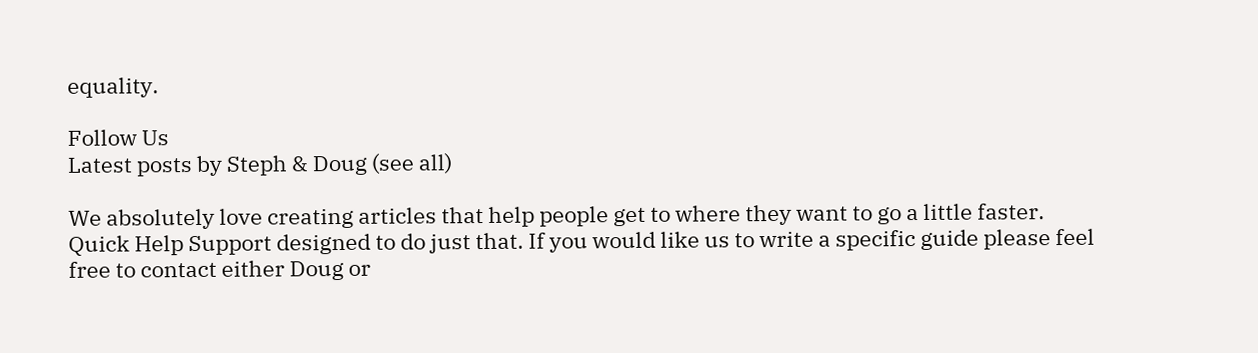equality.

Follow Us
Latest posts by Steph & Doug (see all)

We absolutely love creating articles that help people get to where they want to go a little faster. Quick Help Support designed to do just that. If you would like us to write a specific guide please feel free to contact either Doug or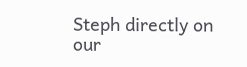Steph directly on our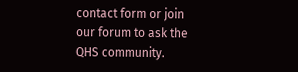contact form or join our forum to ask the QHS community.